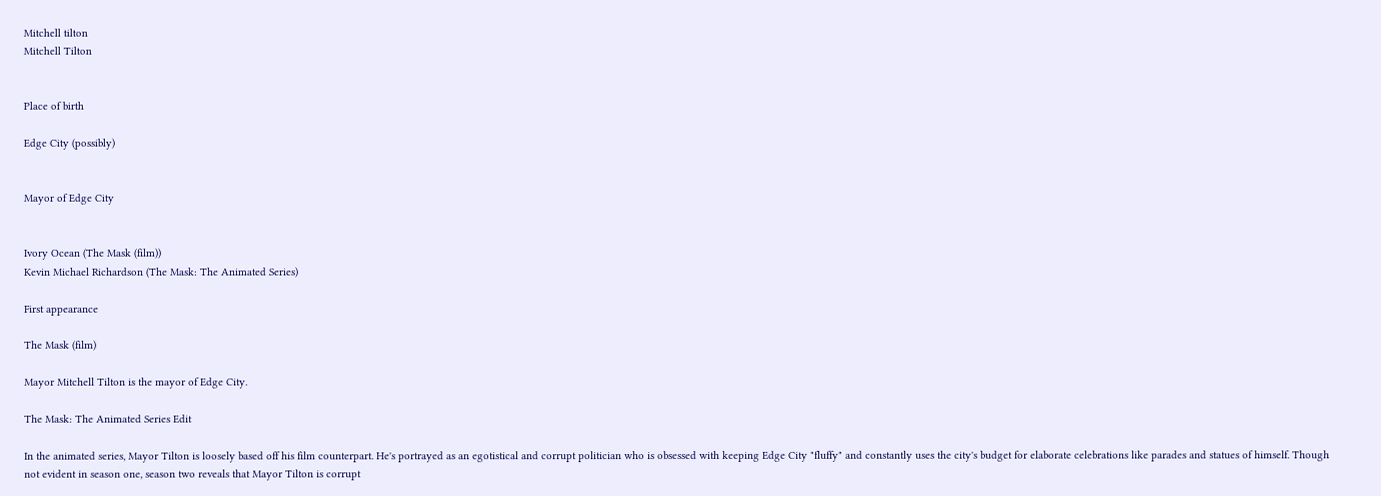Mitchell tilton
Mitchell Tilton


Place of birth

Edge City (possibly)


Mayor of Edge City


Ivory Ocean (The Mask (film))
Kevin Michael Richardson (The Mask: The Animated Series)

First appearance

The Mask (film)

Mayor Mitchell Tilton is the mayor of Edge City.

The Mask: The Animated Series Edit

In the animated series, Mayor Tilton is loosely based off his film counterpart. He's portrayed as an egotistical and corrupt politician who is obsessed with keeping Edge City "fluffy" and constantly uses the city's budget for elaborate celebrations like parades and statues of himself. Though not evident in season one, season two reveals that Mayor Tilton is corrupt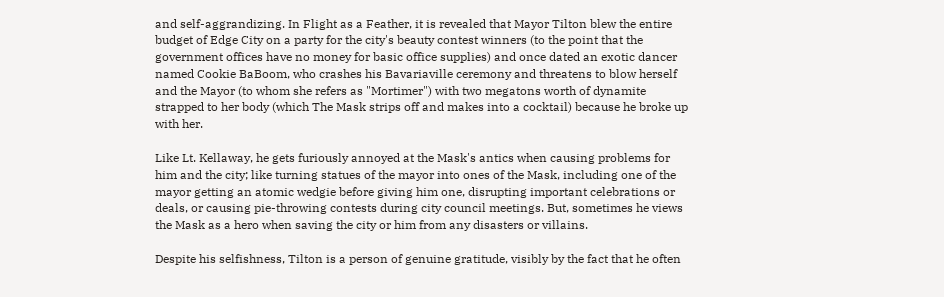and self-aggrandizing. In Flight as a Feather, it is revealed that Mayor Tilton blew the entire budget of Edge City on a party for the city's beauty contest winners (to the point that the government offices have no money for basic office supplies) and once dated an exotic dancer named Cookie BaBoom, who crashes his Bavariaville ceremony and threatens to blow herself and the Mayor (to whom she refers as "Mortimer") with two megatons worth of dynamite strapped to her body (which The Mask strips off and makes into a cocktail) because he broke up with her.

Like Lt. Kellaway, he gets furiously annoyed at the Mask's antics when causing problems for him and the city; like turning statues of the mayor into ones of the Mask, including one of the mayor getting an atomic wedgie before giving him one, disrupting important celebrations or deals, or causing pie-throwing contests during city council meetings. But, sometimes he views the Mask as a hero when saving the city or him from any disasters or villains.

Despite his selfishness, Tilton is a person of genuine gratitude, visibly by the fact that he often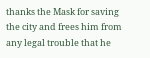thanks the Mask for saving the city and frees him from any legal trouble that he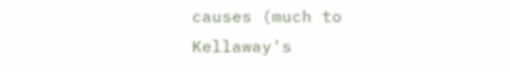causes (much to Kellaway's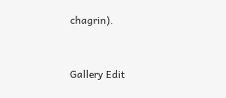chagrin).


Gallery Edit